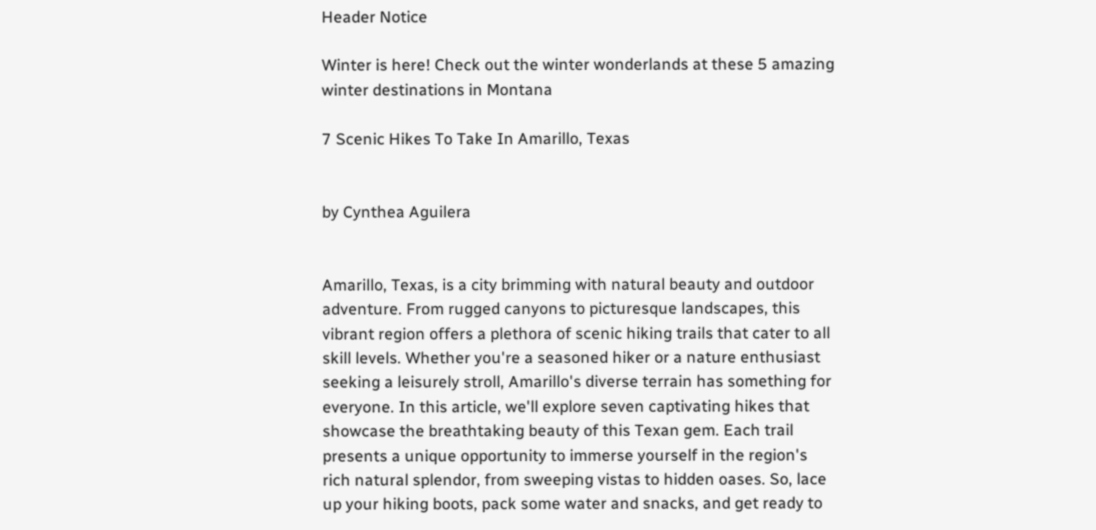Header Notice

Winter is here! Check out the winter wonderlands at these 5 amazing winter destinations in Montana

7 Scenic Hikes To Take In Amarillo, Texas


by Cynthea Aguilera


Amarillo, Texas, is a city brimming with natural beauty and outdoor adventure. From rugged canyons to picturesque landscapes, this vibrant region offers a plethora of scenic hiking trails that cater to all skill levels. Whether you're a seasoned hiker or a nature enthusiast seeking a leisurely stroll, Amarillo's diverse terrain has something for everyone. In this article, we'll explore seven captivating hikes that showcase the breathtaking beauty of this Texan gem. Each trail presents a unique opportunity to immerse yourself in the region's rich natural splendor, from sweeping vistas to hidden oases. So, lace up your hiking boots, pack some water and snacks, and get ready to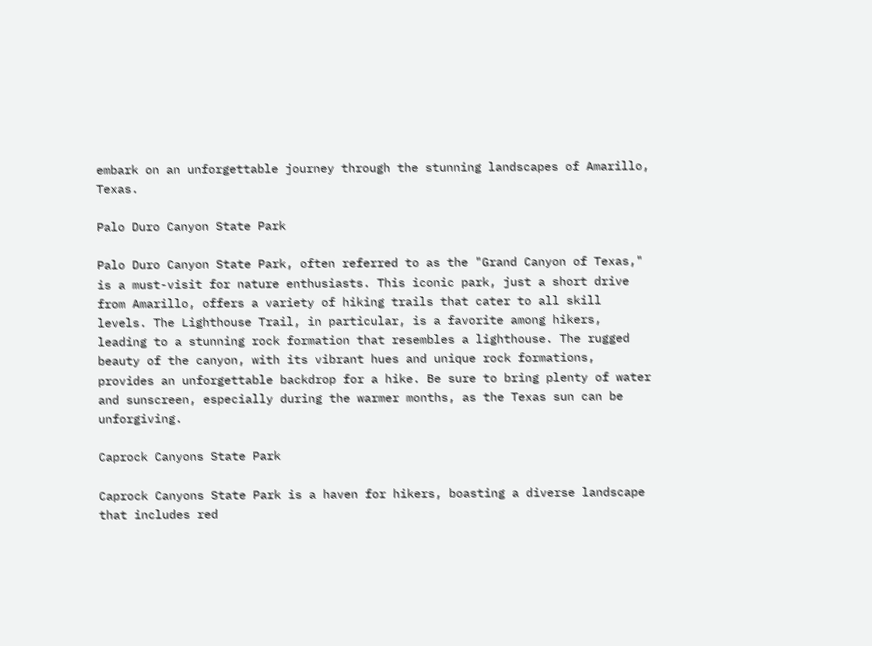embark on an unforgettable journey through the stunning landscapes of Amarillo, Texas.

Palo Duro Canyon State Park

Palo Duro Canyon State Park, often referred to as the "Grand Canyon of Texas," is a must-visit for nature enthusiasts. This iconic park, just a short drive from Amarillo, offers a variety of hiking trails that cater to all skill levels. The Lighthouse Trail, in particular, is a favorite among hikers, leading to a stunning rock formation that resembles a lighthouse. The rugged beauty of the canyon, with its vibrant hues and unique rock formations, provides an unforgettable backdrop for a hike. Be sure to bring plenty of water and sunscreen, especially during the warmer months, as the Texas sun can be unforgiving.

Caprock Canyons State Park

Caprock Canyons State Park is a haven for hikers, boasting a diverse landscape that includes red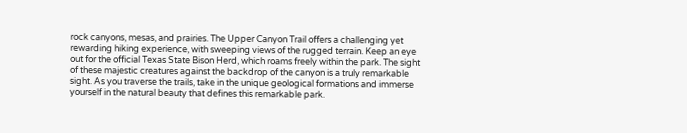rock canyons, mesas, and prairies. The Upper Canyon Trail offers a challenging yet rewarding hiking experience, with sweeping views of the rugged terrain. Keep an eye out for the official Texas State Bison Herd, which roams freely within the park. The sight of these majestic creatures against the backdrop of the canyon is a truly remarkable sight. As you traverse the trails, take in the unique geological formations and immerse yourself in the natural beauty that defines this remarkable park.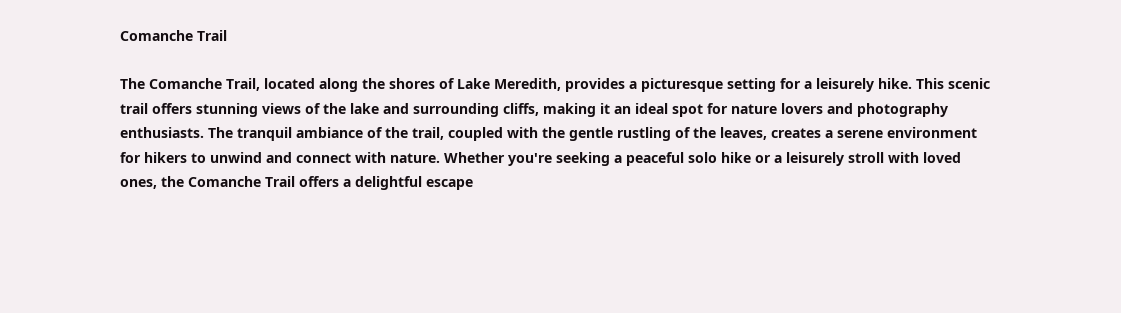Comanche Trail

The Comanche Trail, located along the shores of Lake Meredith, provides a picturesque setting for a leisurely hike. This scenic trail offers stunning views of the lake and surrounding cliffs, making it an ideal spot for nature lovers and photography enthusiasts. The tranquil ambiance of the trail, coupled with the gentle rustling of the leaves, creates a serene environment for hikers to unwind and connect with nature. Whether you're seeking a peaceful solo hike or a leisurely stroll with loved ones, the Comanche Trail offers a delightful escape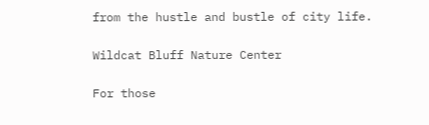from the hustle and bustle of city life.

Wildcat Bluff Nature Center

For those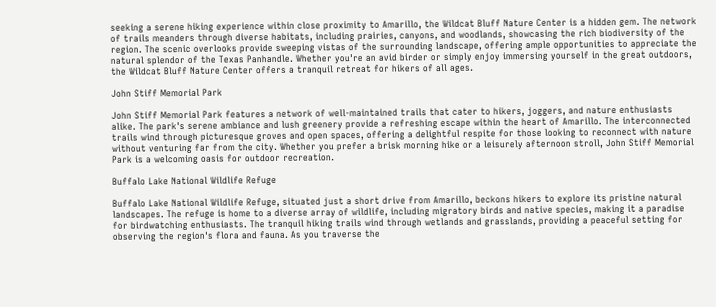seeking a serene hiking experience within close proximity to Amarillo, the Wildcat Bluff Nature Center is a hidden gem. The network of trails meanders through diverse habitats, including prairies, canyons, and woodlands, showcasing the rich biodiversity of the region. The scenic overlooks provide sweeping vistas of the surrounding landscape, offering ample opportunities to appreciate the natural splendor of the Texas Panhandle. Whether you're an avid birder or simply enjoy immersing yourself in the great outdoors, the Wildcat Bluff Nature Center offers a tranquil retreat for hikers of all ages.

John Stiff Memorial Park

John Stiff Memorial Park features a network of well-maintained trails that cater to hikers, joggers, and nature enthusiasts alike. The park's serene ambiance and lush greenery provide a refreshing escape within the heart of Amarillo. The interconnected trails wind through picturesque groves and open spaces, offering a delightful respite for those looking to reconnect with nature without venturing far from the city. Whether you prefer a brisk morning hike or a leisurely afternoon stroll, John Stiff Memorial Park is a welcoming oasis for outdoor recreation.

Buffalo Lake National Wildlife Refuge

Buffalo Lake National Wildlife Refuge, situated just a short drive from Amarillo, beckons hikers to explore its pristine natural landscapes. The refuge is home to a diverse array of wildlife, including migratory birds and native species, making it a paradise for birdwatching enthusiasts. The tranquil hiking trails wind through wetlands and grasslands, providing a peaceful setting for observing the region's flora and fauna. As you traverse the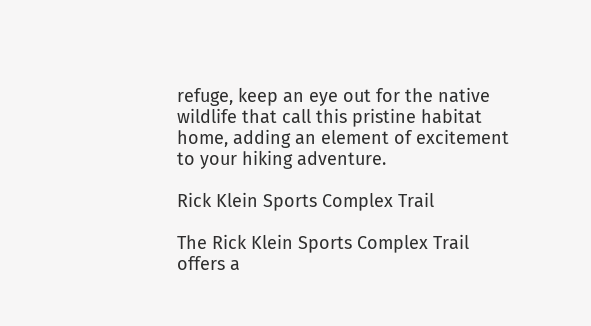refuge, keep an eye out for the native wildlife that call this pristine habitat home, adding an element of excitement to your hiking adventure.

Rick Klein Sports Complex Trail

The Rick Klein Sports Complex Trail offers a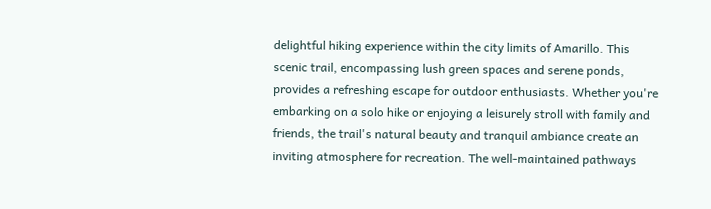delightful hiking experience within the city limits of Amarillo. This scenic trail, encompassing lush green spaces and serene ponds, provides a refreshing escape for outdoor enthusiasts. Whether you're embarking on a solo hike or enjoying a leisurely stroll with family and friends, the trail's natural beauty and tranquil ambiance create an inviting atmosphere for recreation. The well-maintained pathways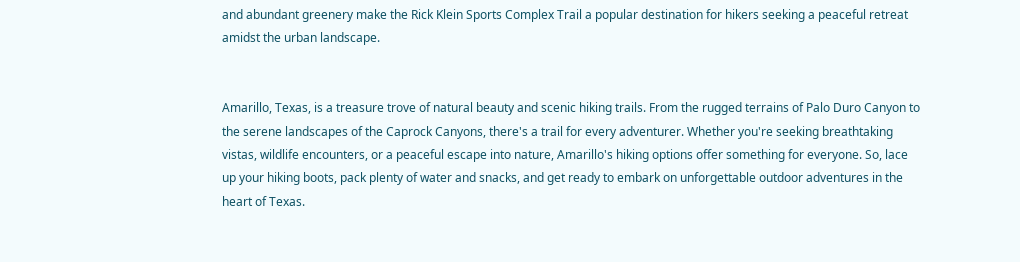and abundant greenery make the Rick Klein Sports Complex Trail a popular destination for hikers seeking a peaceful retreat amidst the urban landscape.


Amarillo, Texas, is a treasure trove of natural beauty and scenic hiking trails. From the rugged terrains of Palo Duro Canyon to the serene landscapes of the Caprock Canyons, there's a trail for every adventurer. Whether you're seeking breathtaking vistas, wildlife encounters, or a peaceful escape into nature, Amarillo's hiking options offer something for everyone. So, lace up your hiking boots, pack plenty of water and snacks, and get ready to embark on unforgettable outdoor adventures in the heart of Texas.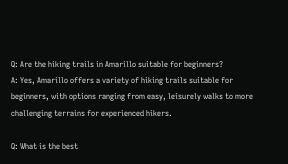Q: Are the hiking trails in Amarillo suitable for beginners?
A: Yes, Amarillo offers a variety of hiking trails suitable for beginners, with options ranging from easy, leisurely walks to more challenging terrains for experienced hikers.

Q: What is the best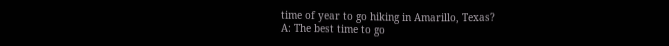time of year to go hiking in Amarillo, Texas?
A: The best time to go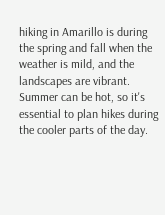hiking in Amarillo is during the spring and fall when the weather is mild, and the landscapes are vibrant. Summer can be hot, so it's essential to plan hikes during the cooler parts of the day.